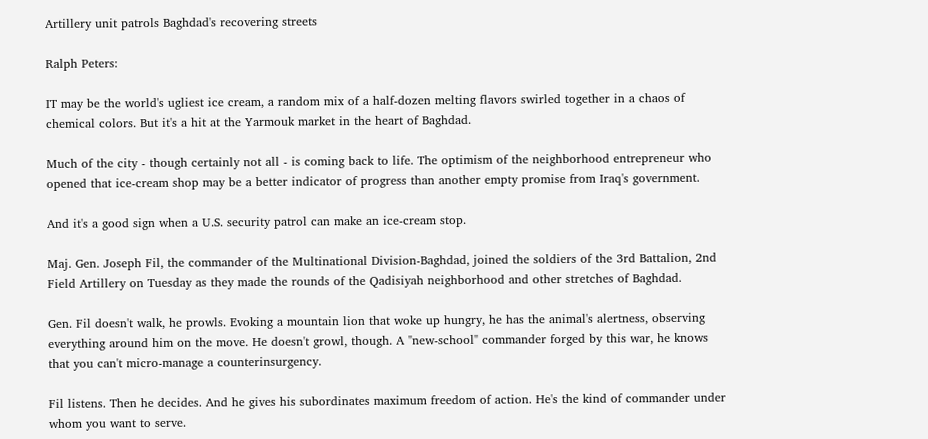Artillery unit patrols Baghdad's recovering streets

Ralph Peters:

IT may be the world's ugliest ice cream, a random mix of a half-dozen melting flavors swirled together in a chaos of chemical colors. But it's a hit at the Yarmouk market in the heart of Baghdad.

Much of the city - though certainly not all - is coming back to life. The optimism of the neighborhood entrepreneur who opened that ice-cream shop may be a better indicator of progress than another empty promise from Iraq's government.

And it's a good sign when a U.S. security patrol can make an ice-cream stop.

Maj. Gen. Joseph Fil, the commander of the Multinational Division-Baghdad, joined the soldiers of the 3rd Battalion, 2nd Field Artillery on Tuesday as they made the rounds of the Qadisiyah neighborhood and other stretches of Baghdad.

Gen. Fil doesn't walk, he prowls. Evoking a mountain lion that woke up hungry, he has the animal's alertness, observing everything around him on the move. He doesn't growl, though. A "new-school" commander forged by this war, he knows that you can't micro-manage a counterinsurgency.

Fil listens. Then he decides. And he gives his subordinates maximum freedom of action. He's the kind of commander under whom you want to serve.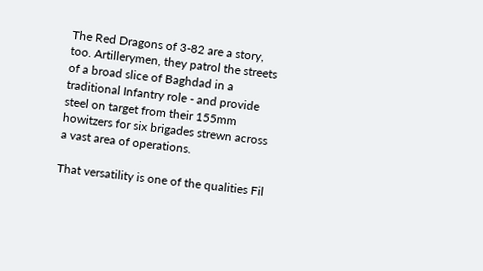The Red Dragons of 3-82 are a story, too. Artillerymen, they patrol the streets of a broad slice of Baghdad in a traditional Infantry role - and provide steel on target from their 155mm howitzers for six brigades strewn across a vast area of operations.

That versatility is one of the qualities Fil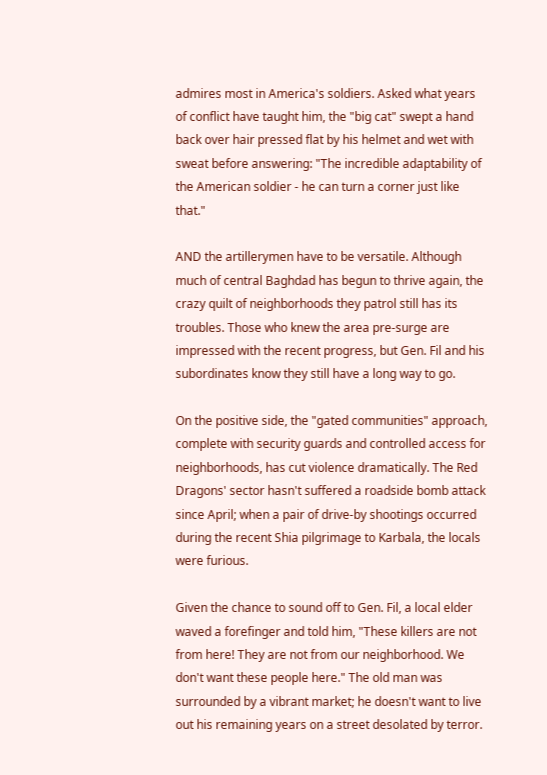admires most in America's soldiers. Asked what years of conflict have taught him, the "big cat" swept a hand back over hair pressed flat by his helmet and wet with sweat before answering: "The incredible adaptability of the American soldier - he can turn a corner just like that."

AND the artillerymen have to be versatile. Although much of central Baghdad has begun to thrive again, the crazy quilt of neighborhoods they patrol still has its troubles. Those who knew the area pre-surge are impressed with the recent progress, but Gen. Fil and his subordinates know they still have a long way to go.

On the positive side, the "gated communities" approach, complete with security guards and controlled access for neighborhoods, has cut violence dramatically. The Red Dragons' sector hasn't suffered a roadside bomb attack since April; when a pair of drive-by shootings occurred during the recent Shia pilgrimage to Karbala, the locals were furious.

Given the chance to sound off to Gen. Fil, a local elder waved a forefinger and told him, "These killers are not from here! They are not from our neighborhood. We don't want these people here." The old man was surrounded by a vibrant market; he doesn't want to live out his remaining years on a street desolated by terror.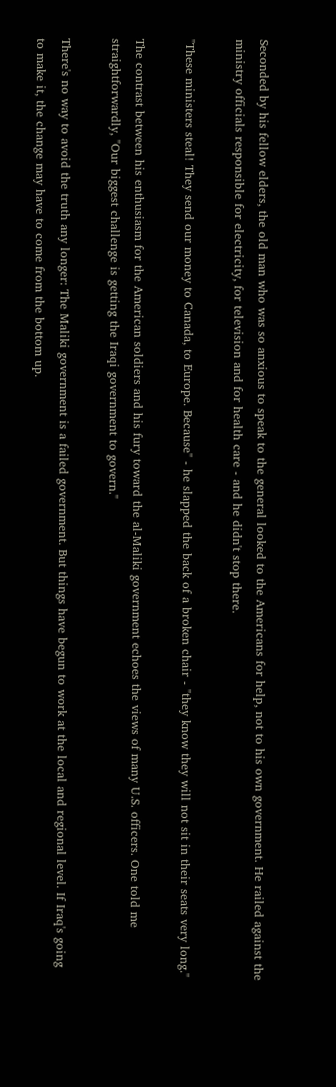Seconded by his fellow elders, the old man who was so anxious to speak to the general looked to the Americans for help, not to his own government. He railed against the ministry officials responsible for electricity, for television and for health care - and he didn't stop there.

"These ministers steal! They send our money to Canada, to Europe. Because" - he slapped the back of a broken chair - "they know they will not sit in their seats very long."

The contrast between his enthusiasm for the American soldiers and his fury toward the al-Maliki government echoes the views of many U.S. officers. One told me straightforwardly, "Our biggest challenge is getting the Iraqi government to govern."

There's no way to avoid the truth any longer: The Maliki government is a failed government. But things have begun to work at the local and regional level. If Iraq's going to make it, the change may have to come from the bottom up.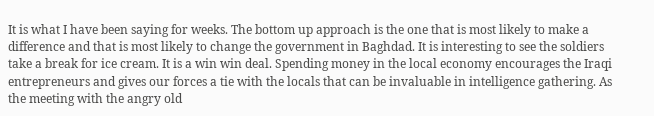It is what I have been saying for weeks. The bottom up approach is the one that is most likely to make a difference and that is most likely to change the government in Baghdad. It is interesting to see the soldiers take a break for ice cream. It is a win win deal. Spending money in the local economy encourages the Iraqi entrepreneurs and gives our forces a tie with the locals that can be invaluable in intelligence gathering. As the meeting with the angry old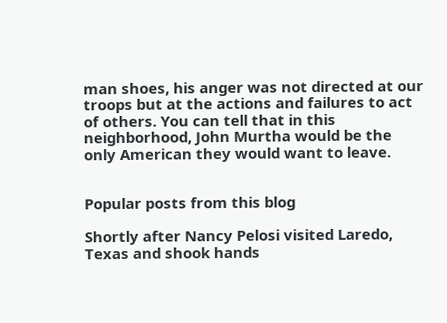man shoes, his anger was not directed at our troops but at the actions and failures to act of others. You can tell that in this neighborhood, John Murtha would be the only American they would want to leave.


Popular posts from this blog

Shortly after Nancy Pelosi visited Laredo, Texas and shook hands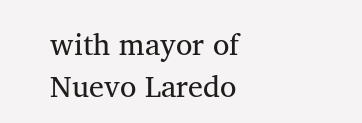with mayor of Nuevo Laredo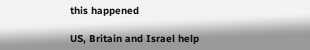this happened

US, Britain and Israel help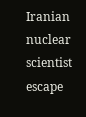Iranian nuclear scientist escape